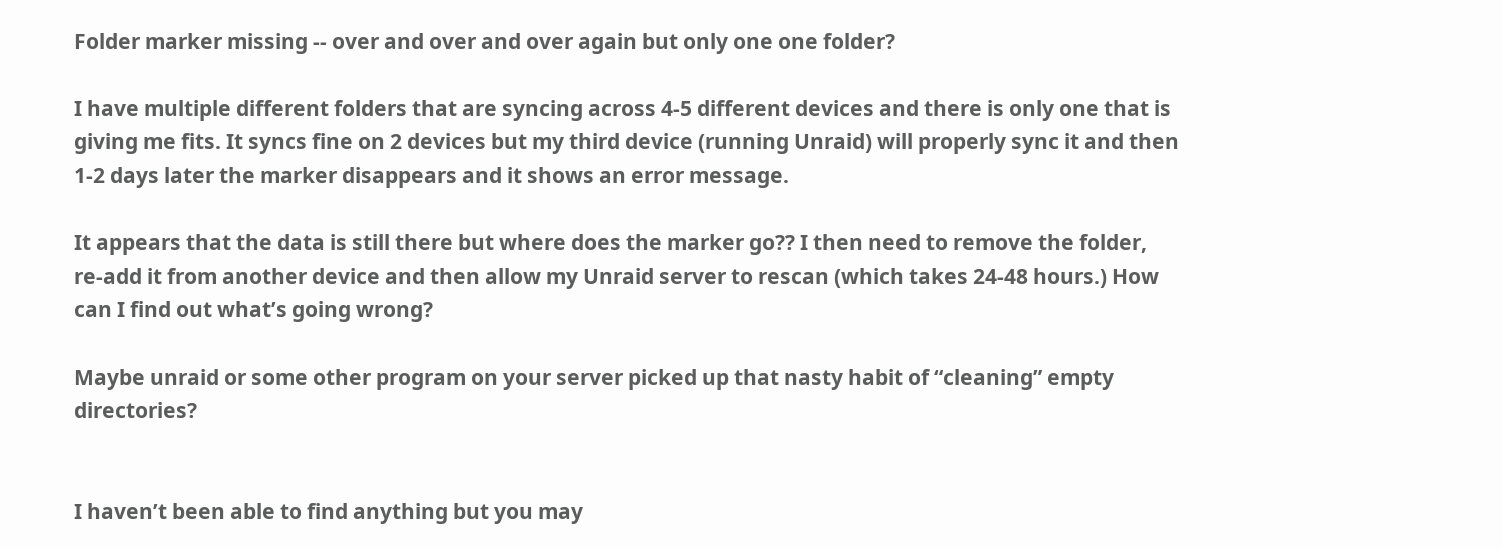Folder marker missing -- over and over and over again but only one one folder?

I have multiple different folders that are syncing across 4-5 different devices and there is only one that is giving me fits. It syncs fine on 2 devices but my third device (running Unraid) will properly sync it and then 1-2 days later the marker disappears and it shows an error message.

It appears that the data is still there but where does the marker go?? I then need to remove the folder, re-add it from another device and then allow my Unraid server to rescan (which takes 24-48 hours.) How can I find out what’s going wrong?

Maybe unraid or some other program on your server picked up that nasty habit of “cleaning” empty directories?


I haven’t been able to find anything but you may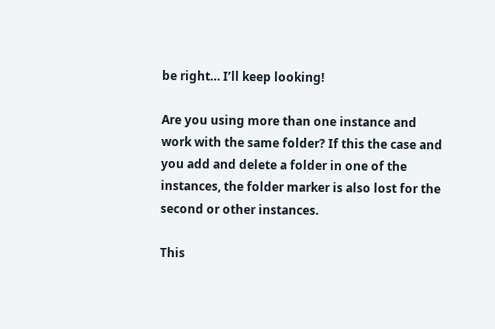be right… I’ll keep looking!

Are you using more than one instance and work with the same folder? If this the case and you add and delete a folder in one of the instances, the folder marker is also lost for the second or other instances.

This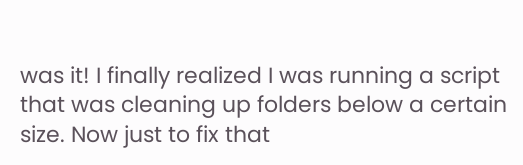was it! I finally realized I was running a script that was cleaning up folders below a certain size. Now just to fix that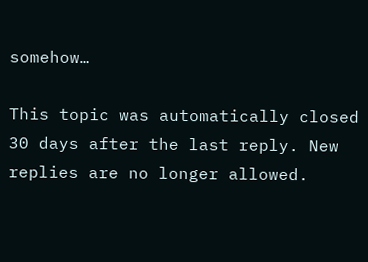somehow…

This topic was automatically closed 30 days after the last reply. New replies are no longer allowed.